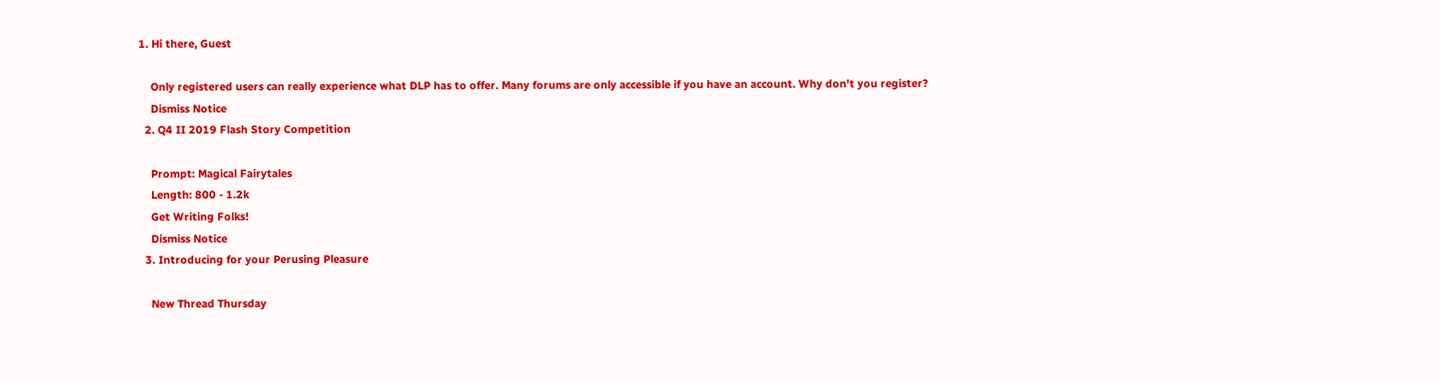1. Hi there, Guest

    Only registered users can really experience what DLP has to offer. Many forums are only accessible if you have an account. Why don't you register?
    Dismiss Notice
  2. Q4 II 2019 Flash Story Competition

    Prompt: Magical Fairytales
    Length: 800 - 1.2k
    Get Writing Folks!
    Dismiss Notice
  3. Introducing for your Perusing Pleasure

    New Thread Thursday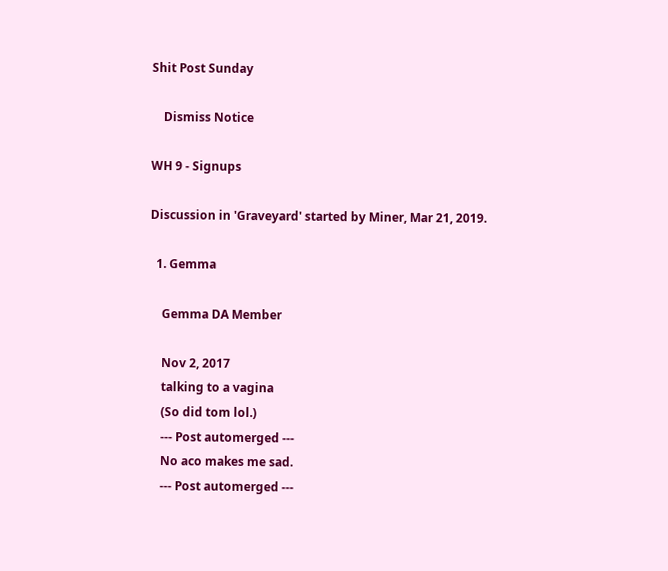Shit Post Sunday

    Dismiss Notice

WH 9 - Signups

Discussion in 'Graveyard' started by Miner, Mar 21, 2019.

  1. Gemma

    Gemma DA Member

    Nov 2, 2017
    talking to a vagina
    (So did tom lol.)
    --- Post automerged ---
    No aco makes me sad.
    --- Post automerged ---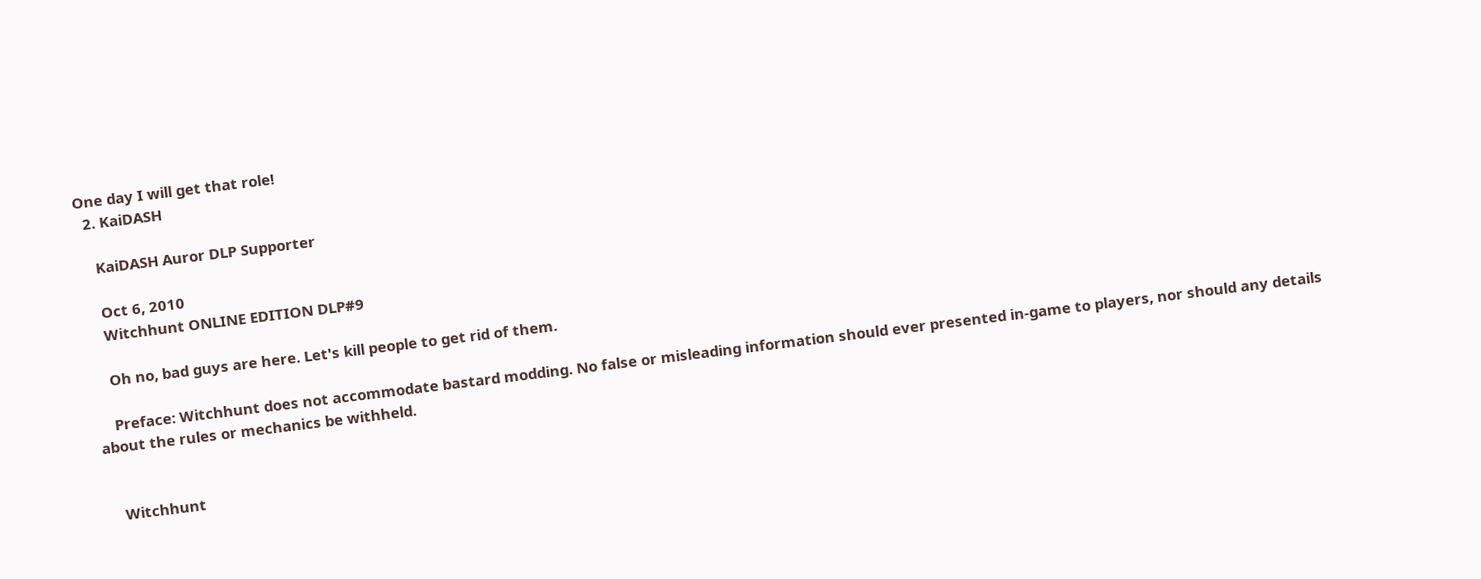One day I will get that role!
  2. KaiDASH

    KaiDASH Auror DLP Supporter

    Oct 6, 2010
    Witchhunt ONLINE EDITION DLP#9

    Oh no, bad guys are here. Let's kill people to get rid of them.

    Preface: Witchhunt does not accommodate bastard modding. No false or misleading information should ever presented in-game to players, nor should any details about the rules or mechanics be withheld.


    Witchhunt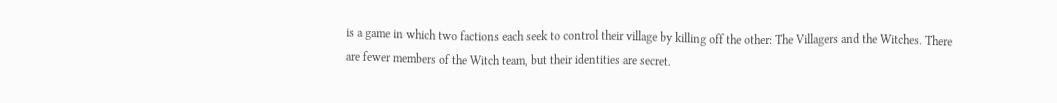is a game in which two factions each seek to control their village by killing off the other: The Villagers and the Witches. There are fewer members of the Witch team, but their identities are secret.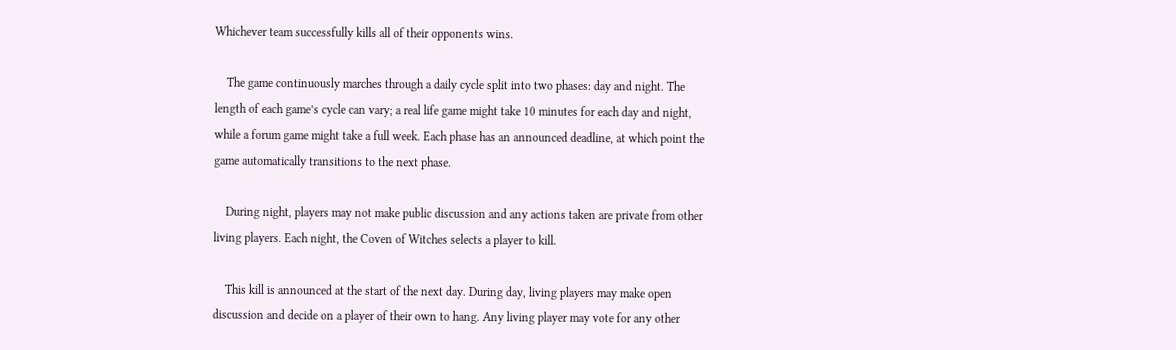Whichever team successfully kills all of their opponents wins.

    The game continuously marches through a daily cycle split into two phases: day and night. The length of each game’s cycle can vary; a real life game might take 10 minutes for each day and night, while a forum game might take a full week. Each phase has an announced deadline, at which point the game automatically transitions to the next phase.

    During night, players may not make public discussion and any actions taken are private from other living players. Each night, the Coven of Witches selects a player to kill.

    This kill is announced at the start of the next day. During day, living players may make open discussion and decide on a player of their own to hang. Any living player may vote for any other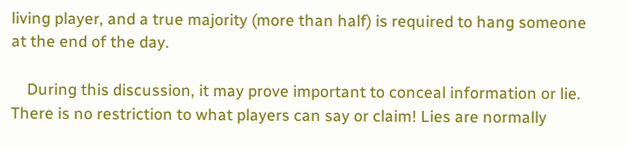living player, and a true majority (more than half) is required to hang someone at the end of the day.

    During this discussion, it may prove important to conceal information or lie. There is no restriction to what players can say or claim! Lies are normally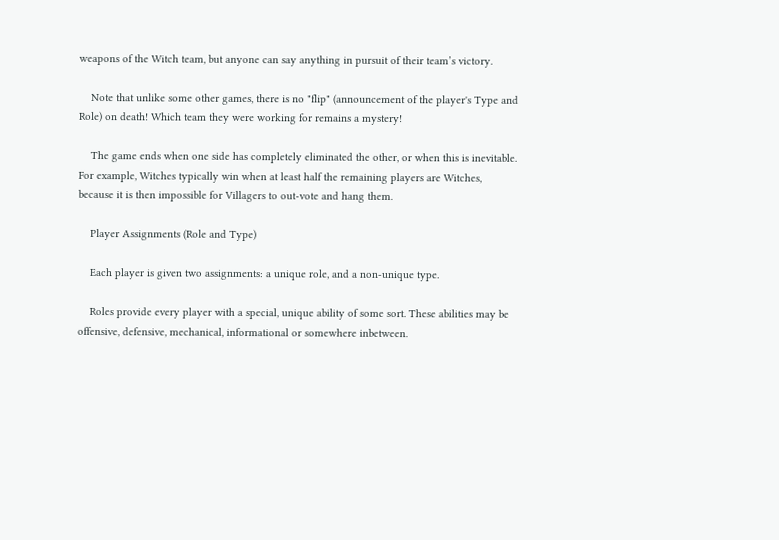weapons of the Witch team, but anyone can say anything in pursuit of their team’s victory.

    Note that unlike some other games, there is no "flip" (announcement of the player's Type and Role) on death! Which team they were working for remains a mystery!

    The game ends when one side has completely eliminated the other, or when this is inevitable. For example, Witches typically win when at least half the remaining players are Witches, because it is then impossible for Villagers to out-vote and hang them.

    Player Assignments (Role and Type)

    Each player is given two assignments: a unique role, and a non-unique type.

    Roles provide every player with a special, unique ability of some sort. These abilities may be offensive, defensive, mechanical, informational or somewhere inbetween.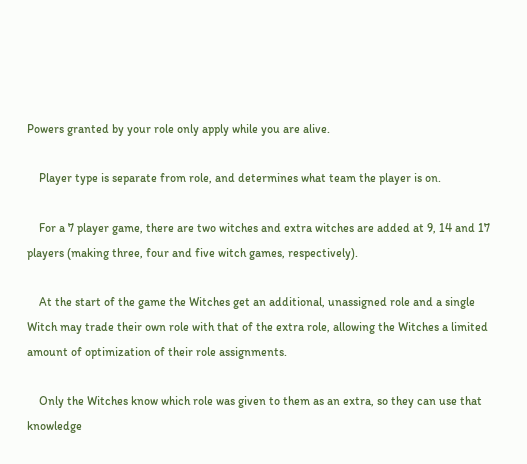Powers granted by your role only apply while you are alive.

    Player type is separate from role, and determines what team the player is on.

    For a 7 player game, there are two witches and extra witches are added at 9, 14 and 17 players (making three, four and five witch games, respectively).

    At the start of the game the Witches get an additional, unassigned role and a single Witch may trade their own role with that of the extra role, allowing the Witches a limited amount of optimization of their role assignments.

    Only the Witches know which role was given to them as an extra, so they can use that knowledge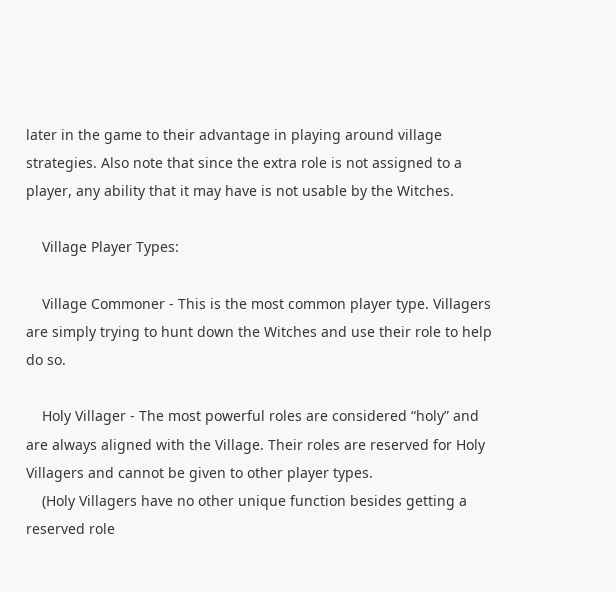later in the game to their advantage in playing around village strategies. Also note that since the extra role is not assigned to a player, any ability that it may have is not usable by the Witches.

    Village Player Types:

    Village Commoner - This is the most common player type. Villagers are simply trying to hunt down the Witches and use their role to help do so.

    Holy Villager - The most powerful roles are considered “holy” and are always aligned with the Village. Their roles are reserved for Holy Villagers and cannot be given to other player types.
    (Holy Villagers have no other unique function besides getting a reserved role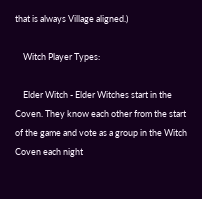that is always Village aligned.)

    Witch Player Types:

    Elder Witch - Elder Witches start in the Coven. They know each other from the start of the game and vote as a group in the Witch Coven each night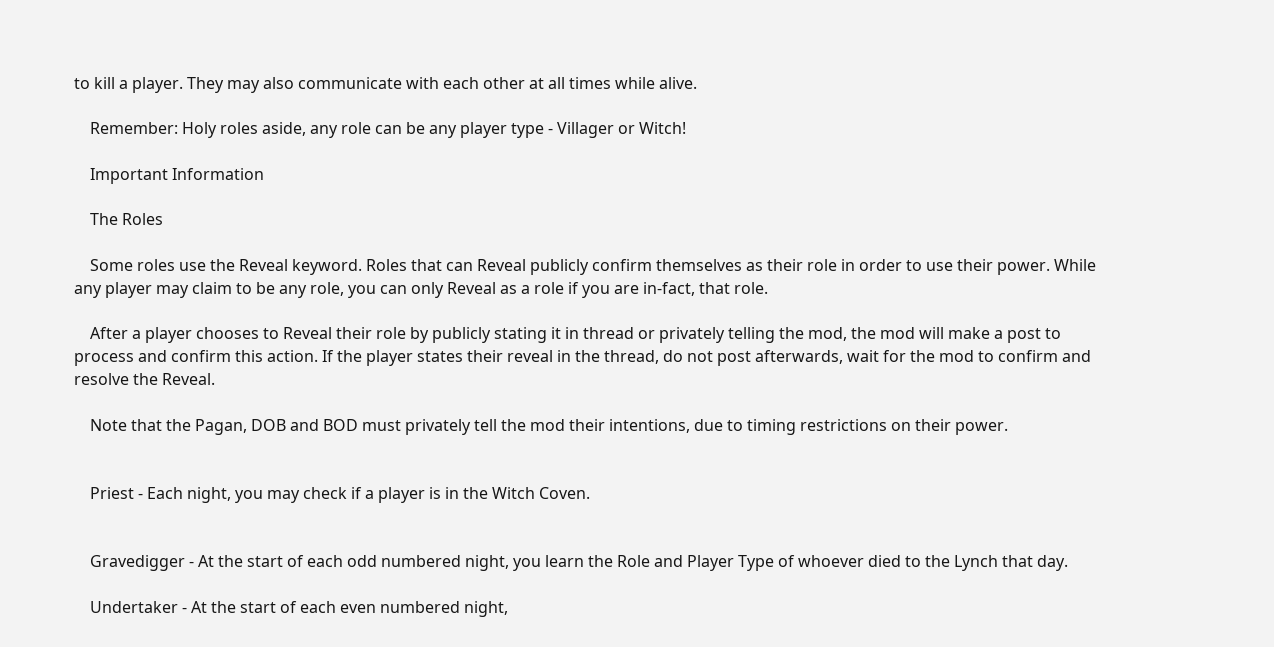to kill a player. They may also communicate with each other at all times while alive.

    Remember: Holy roles aside, any role can be any player type - Villager or Witch!

    Important Information

    The Roles

    Some roles use the Reveal keyword. Roles that can Reveal publicly confirm themselves as their role in order to use their power. While any player may claim to be any role, you can only Reveal as a role if you are in-fact, that role.

    After a player chooses to Reveal their role by publicly stating it in thread or privately telling the mod, the mod will make a post to process and confirm this action. If the player states their reveal in the thread, do not post afterwards, wait for the mod to confirm and resolve the Reveal.

    Note that the Pagan, DOB and BOD must privately tell the mod their intentions, due to timing restrictions on their power.


    Priest - Each night, you may check if a player is in the Witch Coven.


    Gravedigger - At the start of each odd numbered night, you learn the Role and Player Type of whoever died to the Lynch that day.

    Undertaker - At the start of each even numbered night,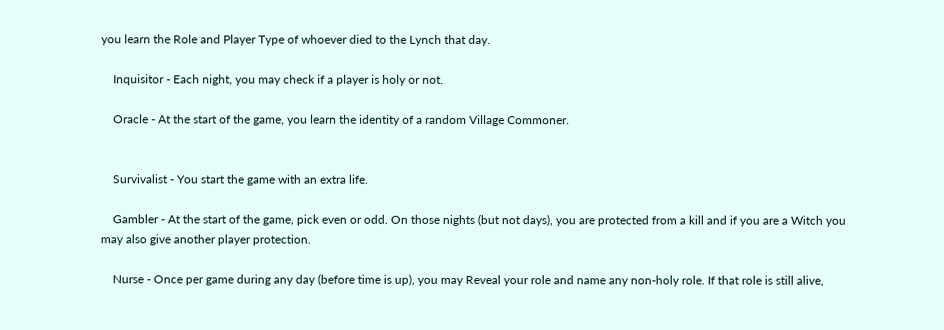you learn the Role and Player Type of whoever died to the Lynch that day.

    Inquisitor - Each night, you may check if a player is holy or not.

    Oracle - At the start of the game, you learn the identity of a random Village Commoner.


    Survivalist - You start the game with an extra life.

    Gambler - At the start of the game, pick even or odd. On those nights (but not days), you are protected from a kill and if you are a Witch you may also give another player protection.

    Nurse - Once per game during any day (before time is up), you may Reveal your role and name any non-holy role. If that role is still alive,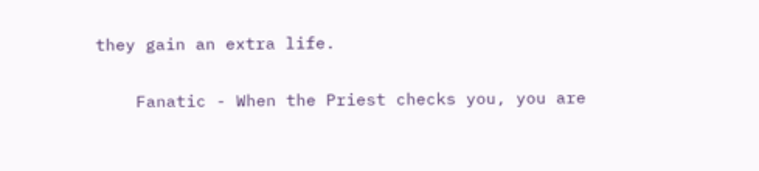they gain an extra life.

    Fanatic - When the Priest checks you, you are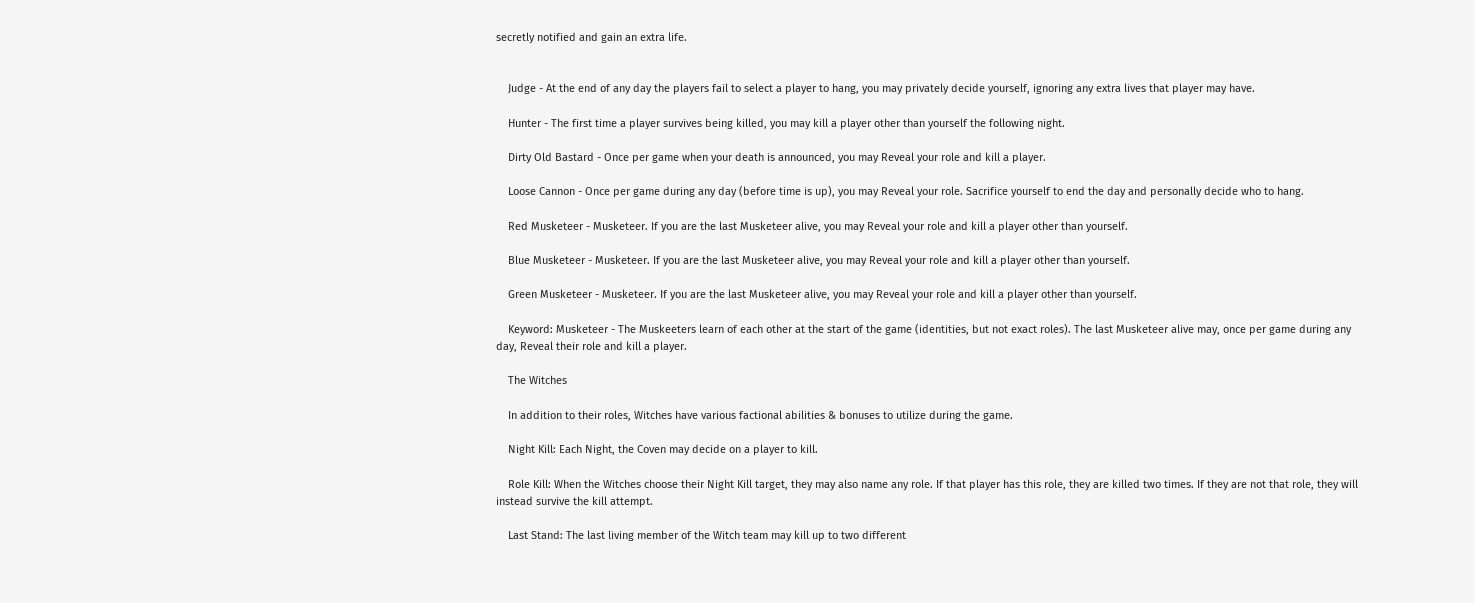secretly notified and gain an extra life.


    Judge - At the end of any day the players fail to select a player to hang, you may privately decide yourself, ignoring any extra lives that player may have.

    Hunter - The first time a player survives being killed, you may kill a player other than yourself the following night.

    Dirty Old Bastard - Once per game when your death is announced, you may Reveal your role and kill a player.

    Loose Cannon - Once per game during any day (before time is up), you may Reveal your role. Sacrifice yourself to end the day and personally decide who to hang.

    Red Musketeer - Musketeer. If you are the last Musketeer alive, you may Reveal your role and kill a player other than yourself.

    Blue Musketeer - Musketeer. If you are the last Musketeer alive, you may Reveal your role and kill a player other than yourself.

    Green Musketeer - Musketeer. If you are the last Musketeer alive, you may Reveal your role and kill a player other than yourself.

    Keyword: Musketeer - The Muskeeters learn of each other at the start of the game (identities, but not exact roles). The last Musketeer alive may, once per game during any day, Reveal their role and kill a player.

    The Witches

    In addition to their roles, Witches have various factional abilities & bonuses to utilize during the game.

    Night Kill: Each Night, the Coven may decide on a player to kill.

    Role Kill: When the Witches choose their Night Kill target, they may also name any role. If that player has this role, they are killed two times. If they are not that role, they will instead survive the kill attempt.

    Last Stand: The last living member of the Witch team may kill up to two different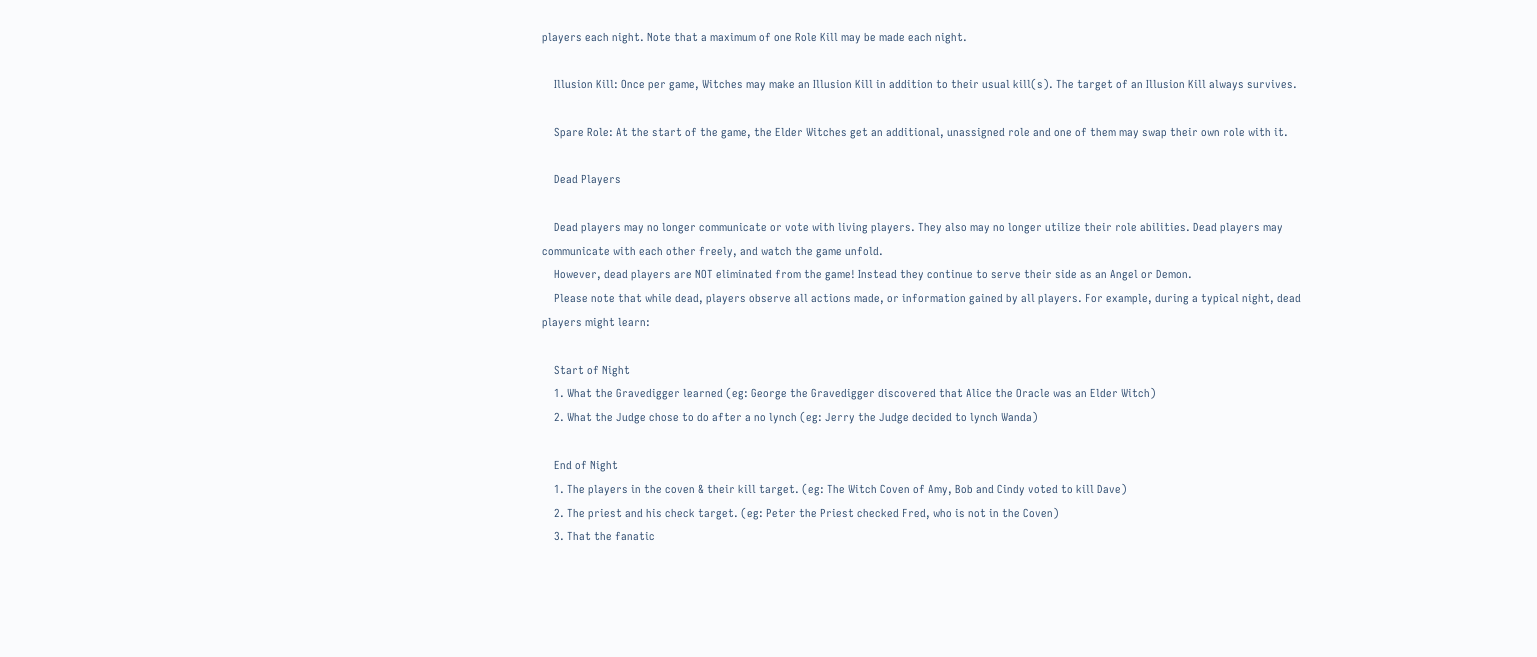players each night. Note that a maximum of one Role Kill may be made each night.

    Illusion Kill: Once per game, Witches may make an Illusion Kill in addition to their usual kill(s). The target of an Illusion Kill always survives.

    Spare Role: At the start of the game, the Elder Witches get an additional, unassigned role and one of them may swap their own role with it.

    Dead Players

    Dead players may no longer communicate or vote with living players. They also may no longer utilize their role abilities. Dead players may communicate with each other freely, and watch the game unfold.
    However, dead players are NOT eliminated from the game! Instead they continue to serve their side as an Angel or Demon.
    Please note that while dead, players observe all actions made, or information gained by all players. For example, during a typical night, dead players might learn:

    Start of Night
    1. What the Gravedigger learned (eg: George the Gravedigger discovered that Alice the Oracle was an Elder Witch)
    2. What the Judge chose to do after a no lynch (eg: Jerry the Judge decided to lynch Wanda)

    End of Night
    1. The players in the coven & their kill target. (eg: The Witch Coven of Amy, Bob and Cindy voted to kill Dave)
    2. The priest and his check target. (eg: Peter the Priest checked Fred, who is not in the Coven)
    3. That the fanatic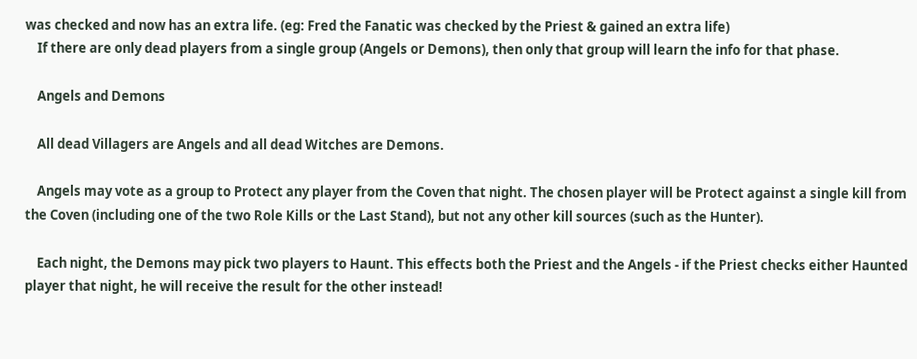was checked and now has an extra life. (eg: Fred the Fanatic was checked by the Priest & gained an extra life)
    If there are only dead players from a single group (Angels or Demons), then only that group will learn the info for that phase.

    Angels and Demons

    All dead Villagers are Angels and all dead Witches are Demons.

    Angels may vote as a group to Protect any player from the Coven that night. The chosen player will be Protect against a single kill from the Coven (including one of the two Role Kills or the Last Stand), but not any other kill sources (such as the Hunter).

    Each night, the Demons may pick two players to Haunt. This effects both the Priest and the Angels - if the Priest checks either Haunted player that night, he will receive the result for the other instead!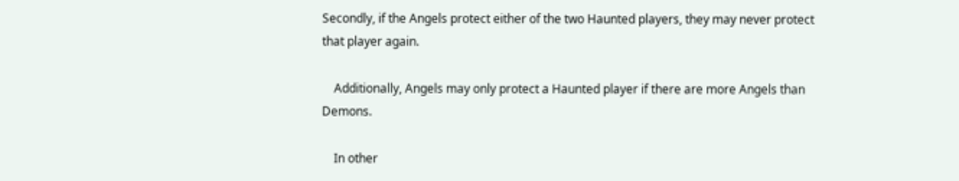Secondly, if the Angels protect either of the two Haunted players, they may never protect that player again.

    Additionally, Angels may only protect a Haunted player if there are more Angels than Demons.

    In other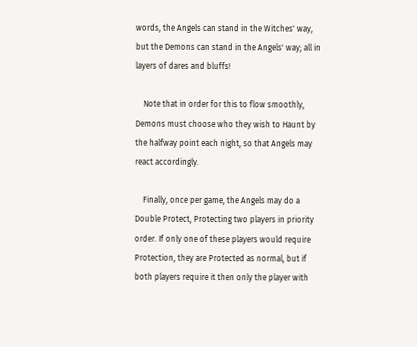words, the Angels can stand in the Witches' way, but the Demons can stand in the Angels' way; all in layers of dares and bluffs!

    Note that in order for this to flow smoothly, Demons must choose who they wish to Haunt by the halfway point each night, so that Angels may react accordingly.

    Finally, once per game, the Angels may do a Double Protect, Protecting two players in priority order. If only one of these players would require Protection, they are Protected as normal, but if both players require it then only the player with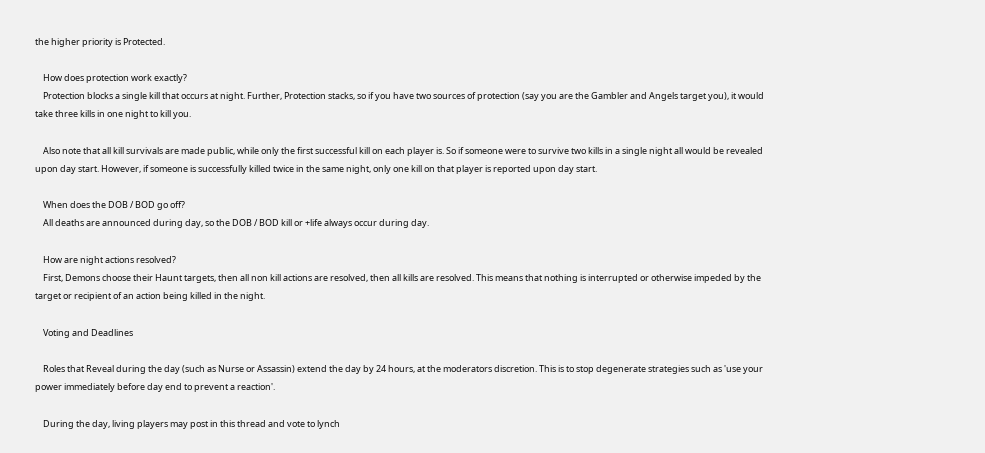the higher priority is Protected.

    How does protection work exactly?
    Protection blocks a single kill that occurs at night. Further, Protection stacks, so if you have two sources of protection (say you are the Gambler and Angels target you), it would take three kills in one night to kill you.

    Also note that all kill survivals are made public, while only the first successful kill on each player is. So if someone were to survive two kills in a single night all would be revealed upon day start. However, if someone is successfully killed twice in the same night, only one kill on that player is reported upon day start.

    When does the DOB / BOD go off?
    All deaths are announced during day, so the DOB / BOD kill or +life always occur during day.

    How are night actions resolved?
    First, Demons choose their Haunt targets, then all non kill actions are resolved, then all kills are resolved. This means that nothing is interrupted or otherwise impeded by the target or recipient of an action being killed in the night.

    Voting and Deadlines

    Roles that Reveal during the day (such as Nurse or Assassin) extend the day by 24 hours, at the moderators discretion. This is to stop degenerate strategies such as 'use your power immediately before day end to prevent a reaction'.

    During the day, living players may post in this thread and vote to lynch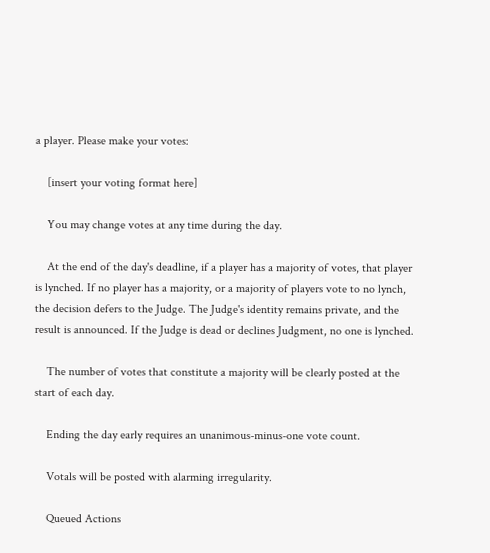a player. Please make your votes:

    [insert your voting format here]

    You may change votes at any time during the day.

    At the end of the day's deadline, if a player has a majority of votes, that player is lynched. If no player has a majority, or a majority of players vote to no lynch, the decision defers to the Judge. The Judge's identity remains private, and the result is announced. If the Judge is dead or declines Judgment, no one is lynched.

    The number of votes that constitute a majority will be clearly posted at the start of each day.

    Ending the day early requires an unanimous-minus-one vote count.

    Votals will be posted with alarming irregularity.

    Queued Actions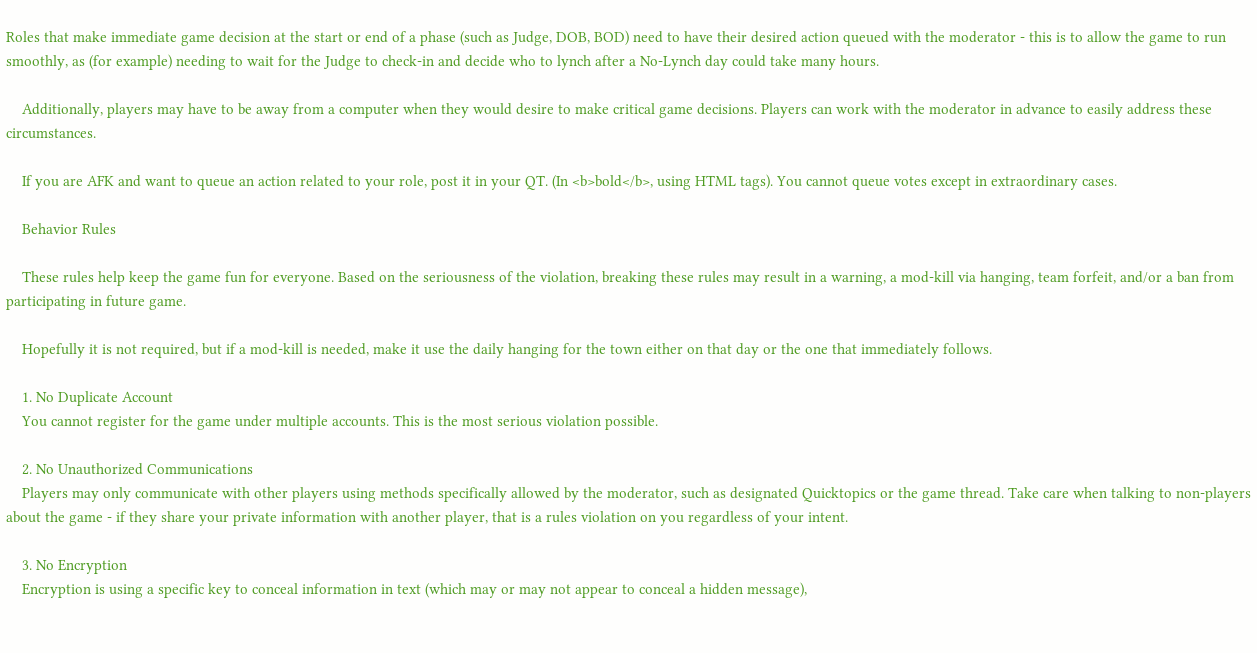Roles that make immediate game decision at the start or end of a phase (such as Judge, DOB, BOD) need to have their desired action queued with the moderator - this is to allow the game to run smoothly, as (for example) needing to wait for the Judge to check-in and decide who to lynch after a No-Lynch day could take many hours.

    Additionally, players may have to be away from a computer when they would desire to make critical game decisions. Players can work with the moderator in advance to easily address these circumstances.

    If you are AFK and want to queue an action related to your role, post it in your QT. (In <b>bold</b>, using HTML tags). You cannot queue votes except in extraordinary cases.

    Behavior Rules

    These rules help keep the game fun for everyone. Based on the seriousness of the violation, breaking these rules may result in a warning, a mod-kill via hanging, team forfeit, and/or a ban from participating in future game.

    Hopefully it is not required, but if a mod-kill is needed, make it use the daily hanging for the town either on that day or the one that immediately follows.

    1. No Duplicate Account
    You cannot register for the game under multiple accounts. This is the most serious violation possible.

    2. No Unauthorized Communications
    Players may only communicate with other players using methods specifically allowed by the moderator, such as designated Quicktopics or the game thread. Take care when talking to non-players about the game - if they share your private information with another player, that is a rules violation on you regardless of your intent.

    3. No Encryption
    Encryption is using a specific key to conceal information in text (which may or may not appear to conceal a hidden message),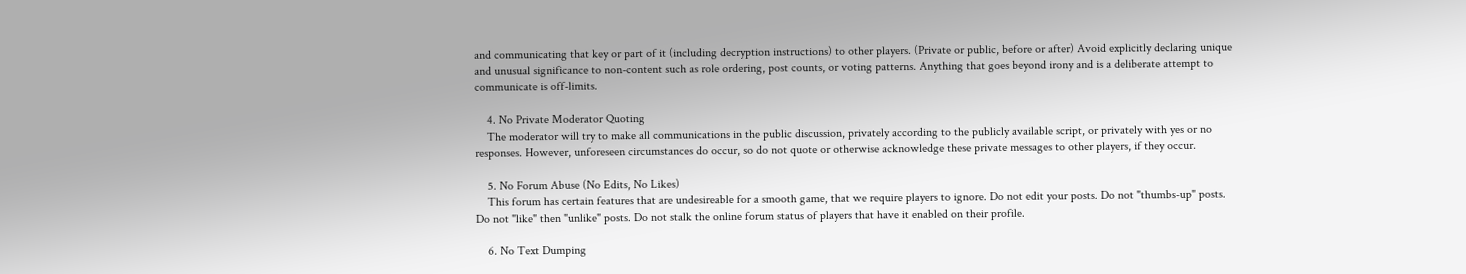and communicating that key or part of it (including decryption instructions) to other players. (Private or public, before or after) Avoid explicitly declaring unique and unusual significance to non-content such as role ordering, post counts, or voting patterns. Anything that goes beyond irony and is a deliberate attempt to communicate is off-limits.

    4. No Private Moderator Quoting
    The moderator will try to make all communications in the public discussion, privately according to the publicly available script, or privately with yes or no responses. However, unforeseen circumstances do occur, so do not quote or otherwise acknowledge these private messages to other players, if they occur.

    5. No Forum Abuse (No Edits, No Likes)
    This forum has certain features that are undesireable for a smooth game, that we require players to ignore. Do not edit your posts. Do not "thumbs-up" posts. Do not "like" then "unlike" posts. Do not stalk the online forum status of players that have it enabled on their profile.

    6. No Text Dumping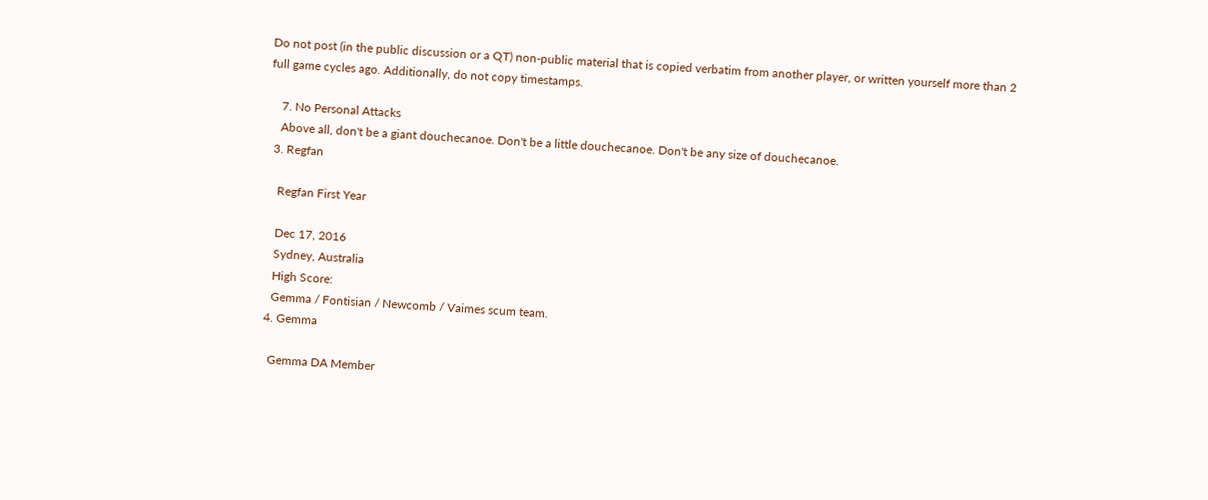Do not post (in the public discussion or a QT) non-public material that is copied verbatim from another player, or written yourself more than 2 full game cycles ago. Additionally, do not copy timestamps.

    7. No Personal Attacks
    Above all, don't be a giant douchecanoe. Don't be a little douchecanoe. Don't be any size of douchecanoe.
  3. Regfan

    Regfan First Year

    Dec 17, 2016
    Sydney, Australia
    High Score:
    Gemma / Fontisian / Newcomb / Vaimes scum team.
  4. Gemma

    Gemma DA Member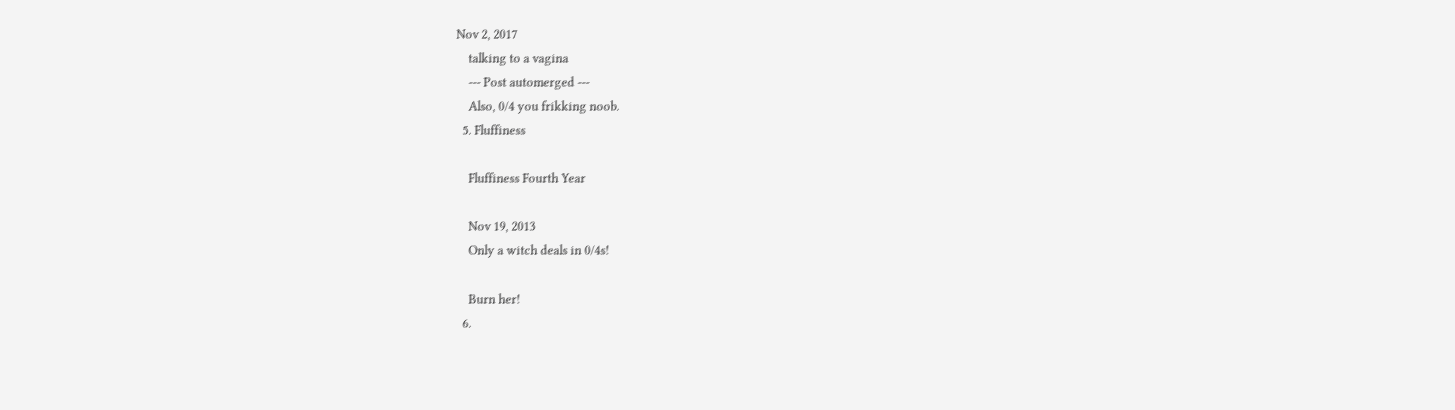Nov 2, 2017
    talking to a vagina
    --- Post automerged ---
    Also, 0/4 you frikking noob.
  5. Fluffiness

    Fluffiness Fourth Year

    Nov 19, 2013
    Only a witch deals in 0/4s!

    Burn her!
  6.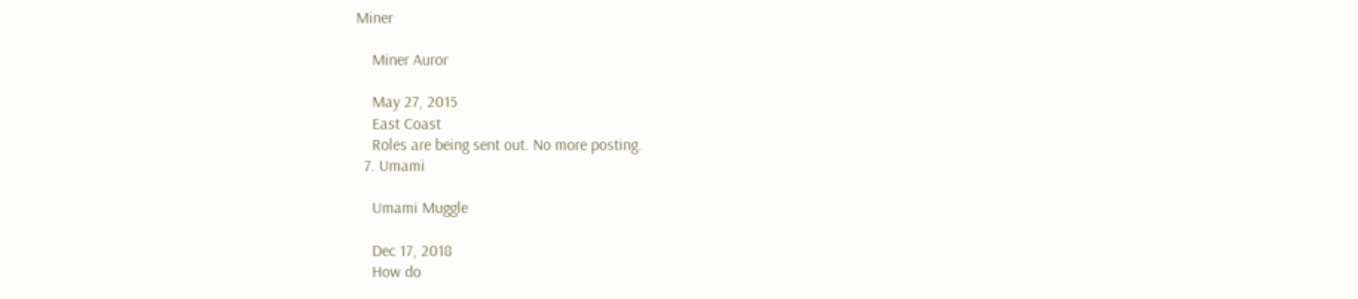Miner

    Miner Auror

    May 27, 2015
    East Coast
    Roles are being sent out. No more posting.
  7. Umami

    Umami Muggle

    Dec 17, 2018
    How do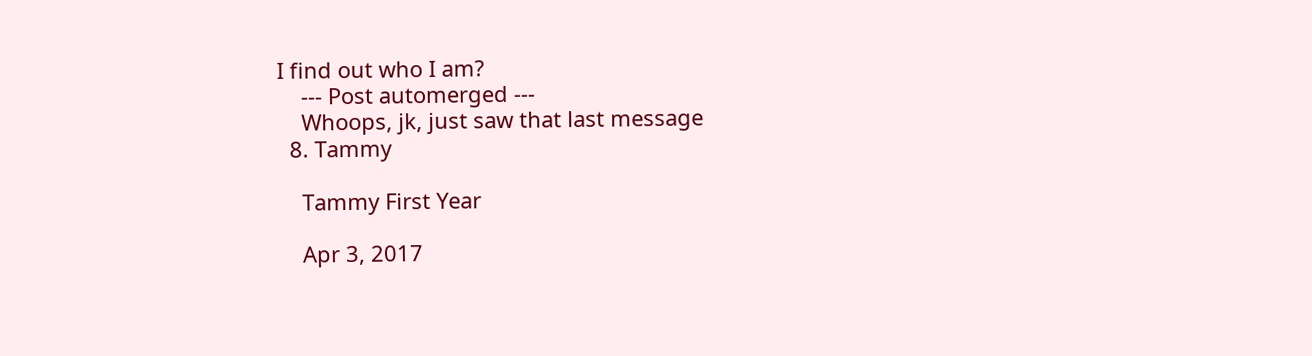I find out who I am?
    --- Post automerged ---
    Whoops, jk, just saw that last message
  8. Tammy

    Tammy First Year

    Apr 3, 2017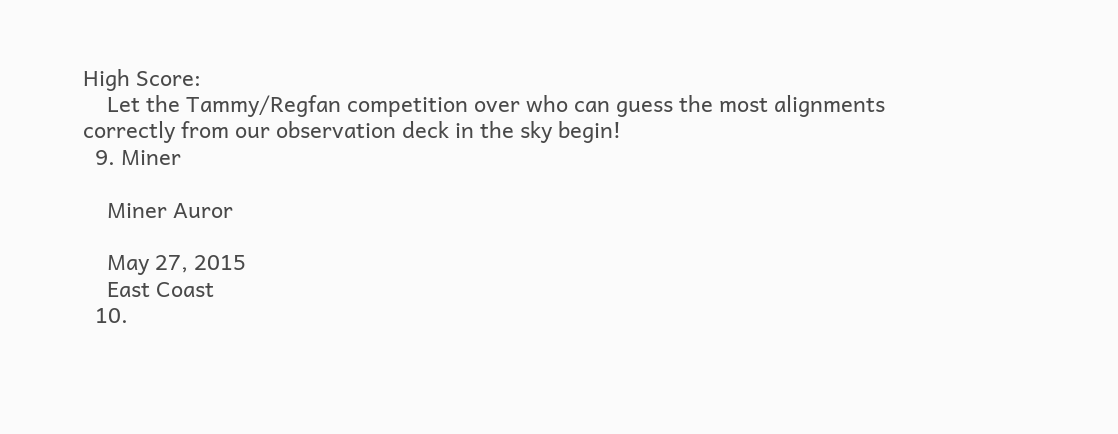High Score:
    Let the Tammy/Regfan competition over who can guess the most alignments correctly from our observation deck in the sky begin!
  9. Miner

    Miner Auror

    May 27, 2015
    East Coast
  10.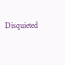Disquieted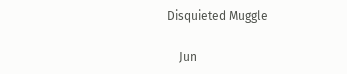Disquieted Muggle

    Jun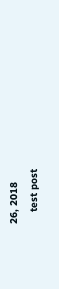26, 2018
    test post